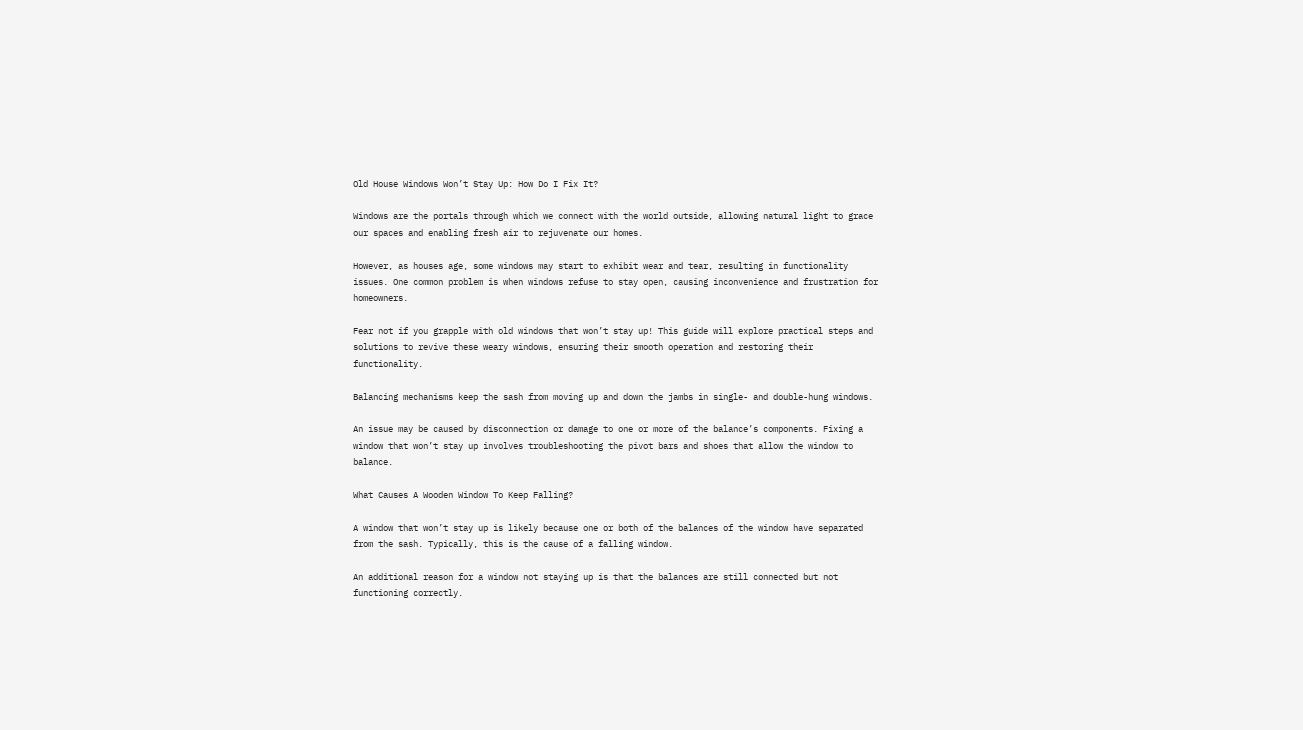Old House Windows Won’t Stay Up: How Do I Fix It?

Windows are the portals through which we connect with the world outside, allowing natural light to grace our spaces and enabling fresh air to rejuvenate our homes.

However, as houses age, some windows may start to exhibit wear and tear, resulting in functionality issues. One common problem is when windows refuse to stay open, causing inconvenience and frustration for homeowners.

Fear not if you grapple with old windows that won’t stay up! This guide will explore practical steps and solutions to revive these weary windows, ensuring their smooth operation and restoring their functionality.

Balancing mechanisms keep the sash from moving up and down the jambs in single- and double-hung windows.

An issue may be caused by disconnection or damage to one or more of the balance’s components. Fixing a window that won’t stay up involves troubleshooting the pivot bars and shoes that allow the window to balance.

What Causes A Wooden Window To Keep Falling?

A window that won’t stay up is likely because one or both of the balances of the window have separated from the sash. Typically, this is the cause of a falling window.

An additional reason for a window not staying up is that the balances are still connected but not functioning correctly.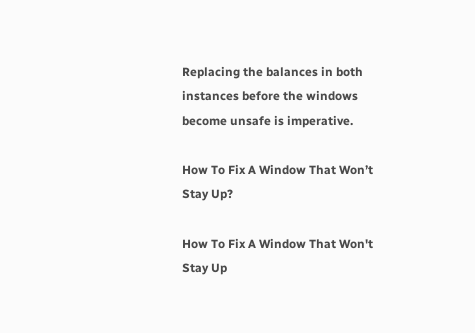Replacing the balances in both instances before the windows become unsafe is imperative.

How To Fix A Window That Won’t Stay Up?

How To Fix A Window That Won't Stay Up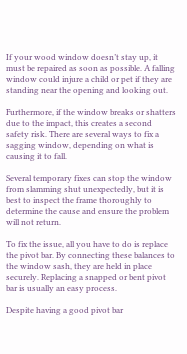If your wood window doesn’t stay up, it must be repaired as soon as possible. A falling window could injure a child or pet if they are standing near the opening and looking out.

Furthermore, if the window breaks or shatters due to the impact, this creates a second safety risk. There are several ways to fix a sagging window, depending on what is causing it to fall.

Several temporary fixes can stop the window from slamming shut unexpectedly, but it is best to inspect the frame thoroughly to determine the cause and ensure the problem will not return.

To fix the issue, all you have to do is replace the pivot bar. By connecting these balances to the window sash, they are held in place securely. Replacing a snapped or bent pivot bar is usually an easy process.

Despite having a good pivot bar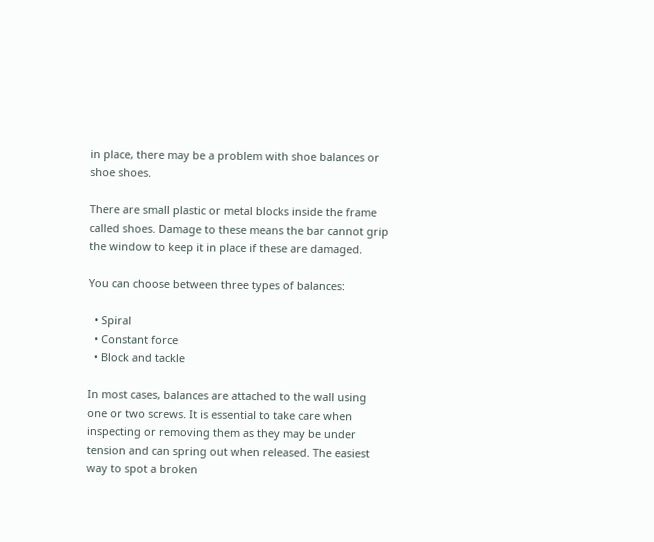in place, there may be a problem with shoe balances or shoe shoes.

There are small plastic or metal blocks inside the frame called shoes. Damage to these means the bar cannot grip the window to keep it in place if these are damaged.

You can choose between three types of balances:

  • Spiral
  • Constant force
  • Block and tackle

In most cases, balances are attached to the wall using one or two screws. It is essential to take care when inspecting or removing them as they may be under tension and can spring out when released. The easiest way to spot a broken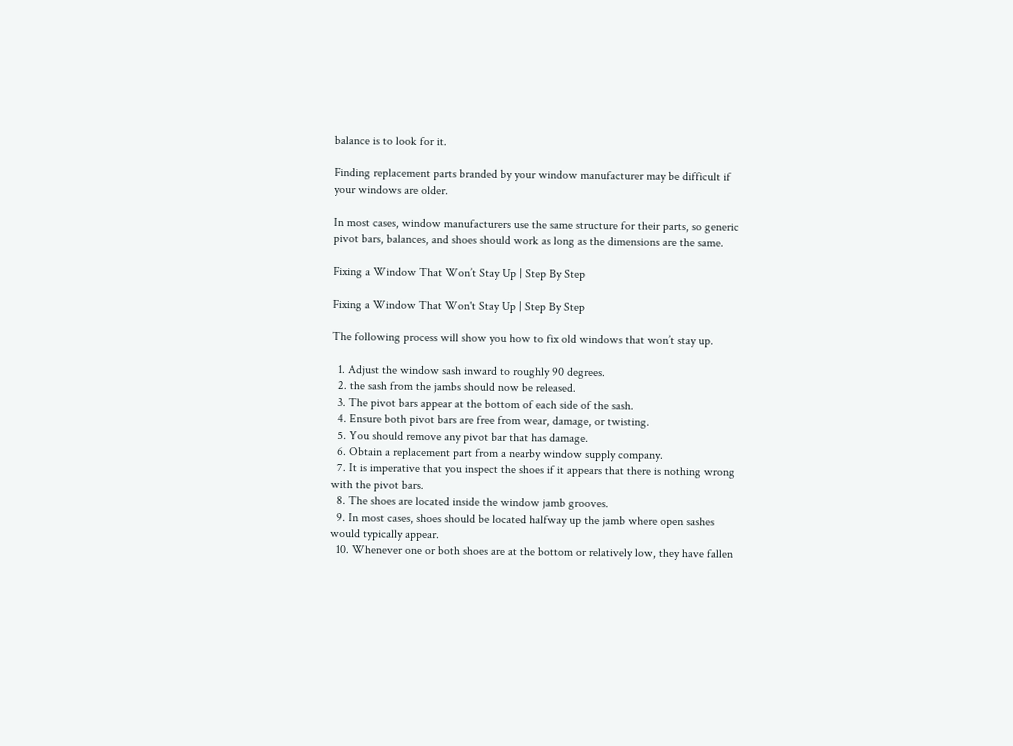balance is to look for it.

Finding replacement parts branded by your window manufacturer may be difficult if your windows are older.

In most cases, window manufacturers use the same structure for their parts, so generic pivot bars, balances, and shoes should work as long as the dimensions are the same.

Fixing a Window That Won’t Stay Up | Step By Step

Fixing a Window That Won't Stay Up | Step By Step

The following process will show you how to fix old windows that won’t stay up.

  1. Adjust the window sash inward to roughly 90 degrees.
  2. the sash from the jambs should now be released.
  3. The pivot bars appear at the bottom of each side of the sash.
  4. Ensure both pivot bars are free from wear, damage, or twisting.
  5. You should remove any pivot bar that has damage.
  6. Obtain a replacement part from a nearby window supply company.
  7. It is imperative that you inspect the shoes if it appears that there is nothing wrong with the pivot bars.
  8. The shoes are located inside the window jamb grooves.
  9. In most cases, shoes should be located halfway up the jamb where open sashes would typically appear.
  10. Whenever one or both shoes are at the bottom or relatively low, they have fallen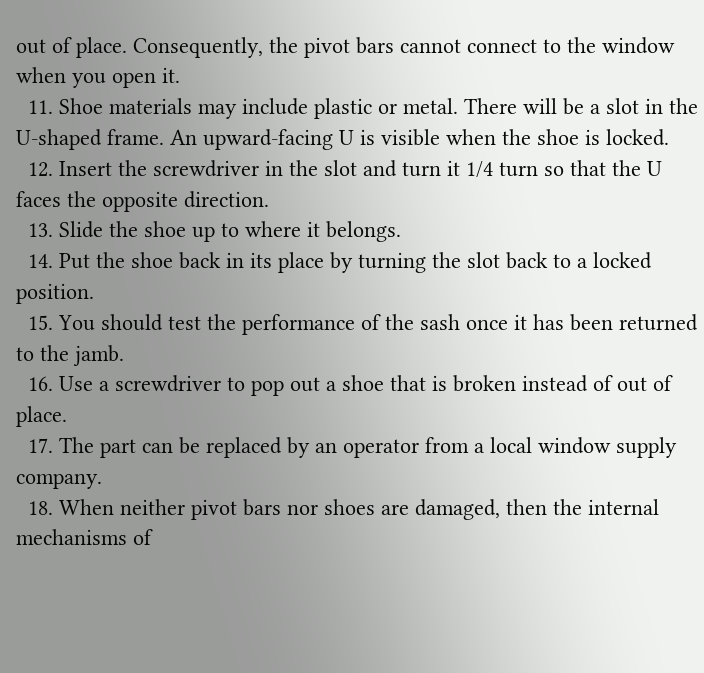out of place. Consequently, the pivot bars cannot connect to the window when you open it.
  11. Shoe materials may include plastic or metal. There will be a slot in the U-shaped frame. An upward-facing U is visible when the shoe is locked.
  12. Insert the screwdriver in the slot and turn it 1/4 turn so that the U faces the opposite direction.
  13. Slide the shoe up to where it belongs.
  14. Put the shoe back in its place by turning the slot back to a locked position.
  15. You should test the performance of the sash once it has been returned to the jamb.
  16. Use a screwdriver to pop out a shoe that is broken instead of out of place.
  17. The part can be replaced by an operator from a local window supply company.
  18. When neither pivot bars nor shoes are damaged, then the internal mechanisms of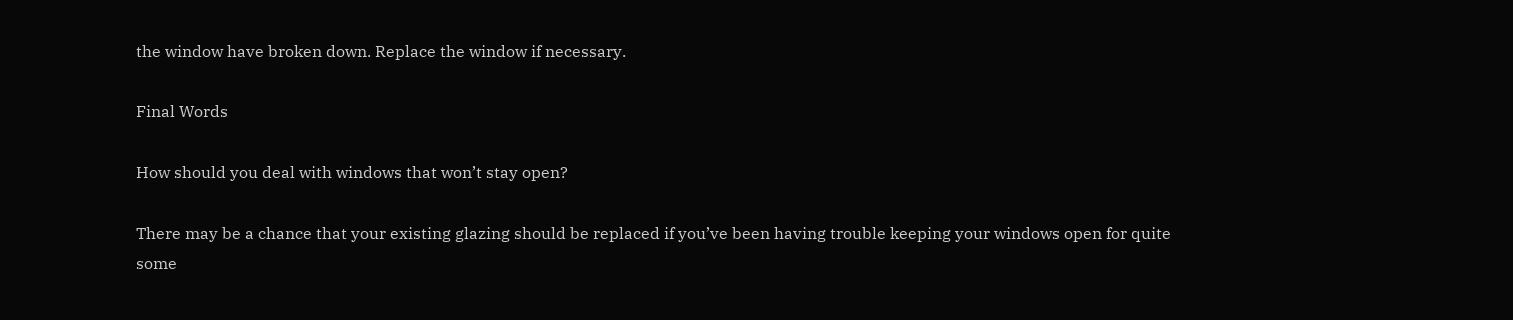the window have broken down. Replace the window if necessary.

Final Words

How should you deal with windows that won’t stay open?

There may be a chance that your existing glazing should be replaced if you’ve been having trouble keeping your windows open for quite some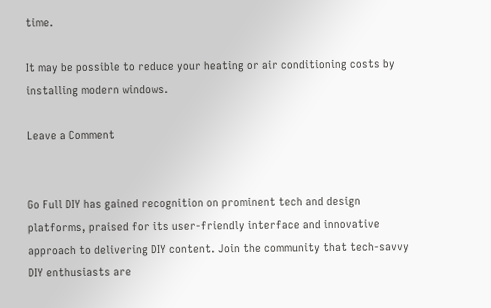time.

It may be possible to reduce your heating or air conditioning costs by installing modern windows.

Leave a Comment


Go Full DIY has gained recognition on prominent tech and design platforms, praised for its user-friendly interface and innovative approach to delivering DIY content. Join the community that tech-savvy DIY enthusiasts are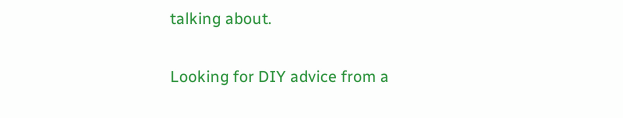talking about.

Looking for DIY advice from a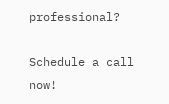professional?

Schedule a call now!